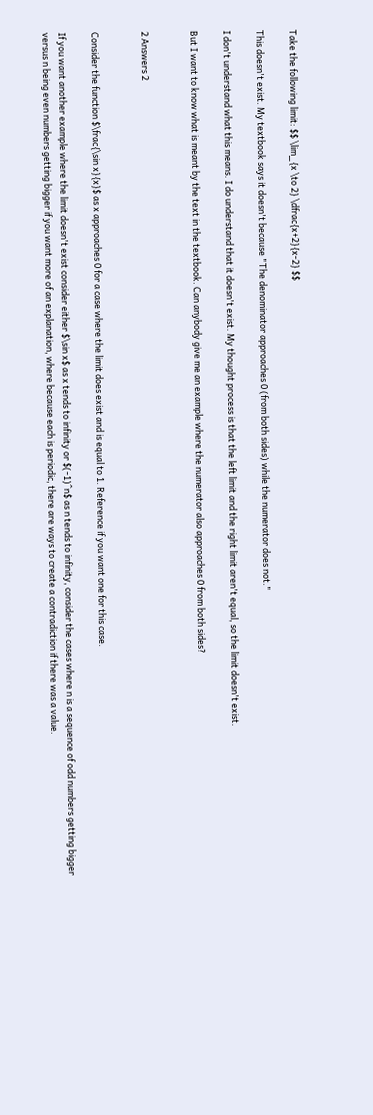Take the following limit: $$ \lim_{x \to 2} \dfrac{x+2}{x-2} $$

This doesn't exist. My textbook says it doesn't because "The denominator approaches 0 (from both sides) while the numerator does not."

I don't understand what this means. I do understand that it doesn't exist. My thought process is that the left limit and the right limit aren't equal, so the limit doesn't exist.

But I want to know what is meant by the text in the textbook. Can anybody give me an example where the numerator also approaches 0 from both sides?


2 Answers 2


Consider the function $\frac{\sin x}{x}$ as x approaches 0 for a case where the limit does exist and is equal to 1. Reference if you want one for this case.

If you want another example where the limit doesn't exist consider either $\sin x$ as x tends to infinity or $(-1)^n$ as n tends to infinity, consider the cases where n is a sequence of odd numbers getting bigger versus n being even numbers getting bigger if you want more of an explanation, where because each is periodic, there are ways to create a contradiction if there was a value.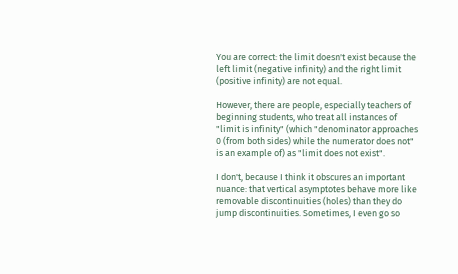You are correct: the limit doesn't exist because the left limit (negative infinity) and the right limit (positive infinity) are not equal.

However, there are people, especially teachers of beginning students, who treat all instances of "limit is infinity" (which "denominator approaches 0 (from both sides) while the numerator does not" is an example of) as "limit does not exist".

I don't, because I think it obscures an important nuance: that vertical asymptotes behave more like removable discontinuities (holes) than they do jump discontinuities. Sometimes, I even go so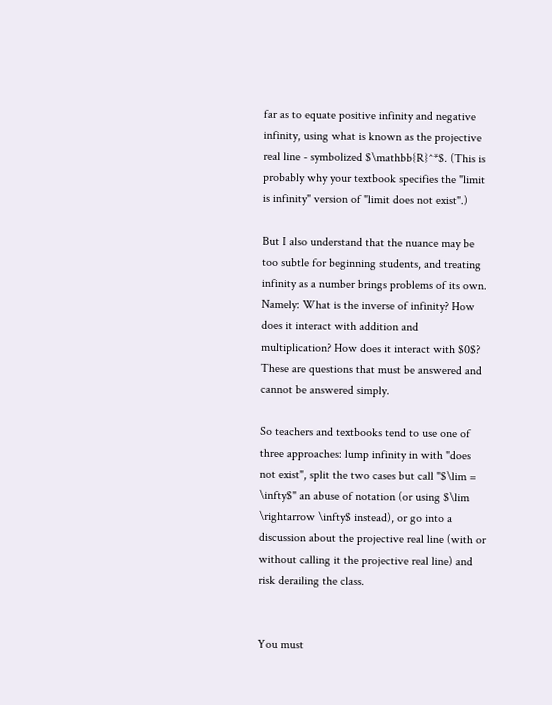far as to equate positive infinity and negative infinity, using what is known as the projective real line - symbolized $\mathbb{R}^*$. (This is probably why your textbook specifies the "limit is infinity" version of "limit does not exist".)

But I also understand that the nuance may be too subtle for beginning students, and treating infinity as a number brings problems of its own. Namely: What is the inverse of infinity? How does it interact with addition and multiplication? How does it interact with $0$? These are questions that must be answered and cannot be answered simply.

So teachers and textbooks tend to use one of three approaches: lump infinity in with "does not exist", split the two cases but call "$\lim = \infty$" an abuse of notation (or using $\lim \rightarrow \infty$ instead), or go into a discussion about the projective real line (with or without calling it the projective real line) and risk derailing the class.


You must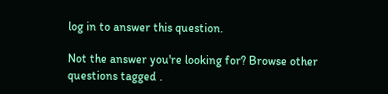log in to answer this question.

Not the answer you're looking for? Browse other questions tagged .